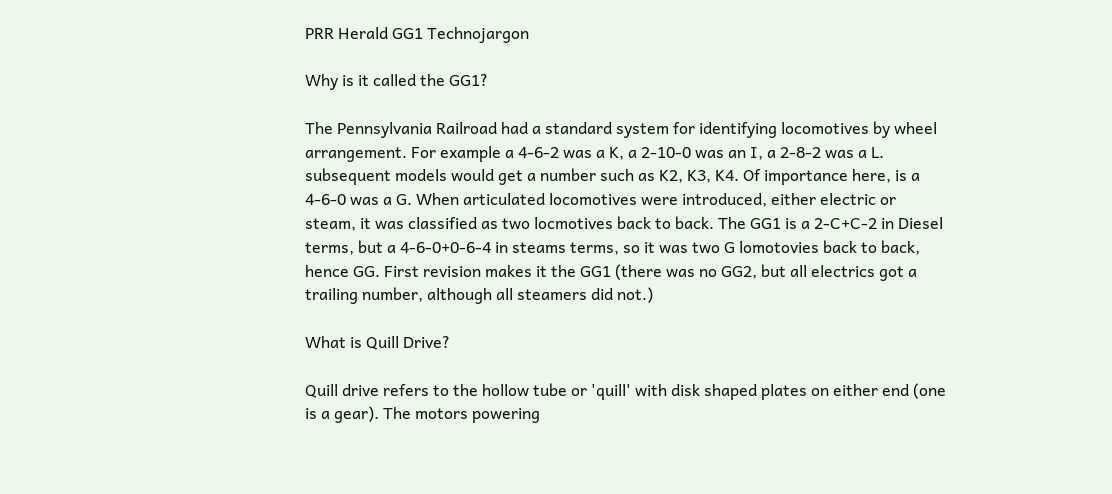PRR Herald GG1 Technojargon

Why is it called the GG1?

The Pennsylvania Railroad had a standard system for identifying locomotives by wheel arrangement. For example a 4-6-2 was a K, a 2-10-0 was an I, a 2-8-2 was a L. subsequent models would get a number such as K2, K3, K4. Of importance here, is a 4-6-0 was a G. When articulated locomotives were introduced, either electric or steam, it was classified as two locmotives back to back. The GG1 is a 2-C+C-2 in Diesel terms, but a 4-6-0+0-6-4 in steams terms, so it was two G lomotovies back to back, hence GG. First revision makes it the GG1 (there was no GG2, but all electrics got a trailing number, although all steamers did not.)

What is Quill Drive?

Quill drive refers to the hollow tube or 'quill' with disk shaped plates on either end (one is a gear). The motors powering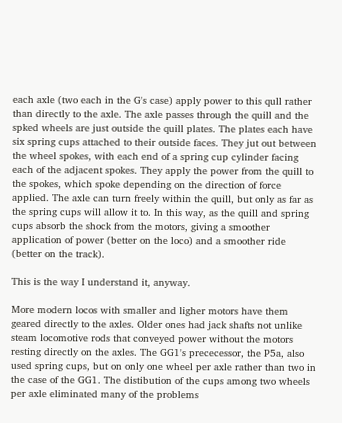each axle (two each in the G's case) apply power to this qull rather than directly to the axle. The axle passes through the quill and the spked wheels are just outside the quill plates. The plates each have six spring cups attached to their outside faces. They jut out between the wheel spokes, with each end of a spring cup cylinder facing each of the adjacent spokes. They apply the power from the quill to the spokes, which spoke depending on the direction of force applied. The axle can turn freely within the quill, but only as far as the spring cups will allow it to. In this way, as the quill and spring cups absorb the shock from the motors, giving a smoother application of power (better on the loco) and a smoother ride (better on the track).

This is the way I understand it, anyway.

More modern locos with smaller and ligher motors have them geared directly to the axles. Older ones had jack shafts not unlike steam locomotive rods that conveyed power without the motors resting directly on the axles. The GG1's prececessor, the P5a, also used spring cups, but on only one wheel per axle rather than two in the case of the GG1. The distibution of the cups among two wheels per axle eliminated many of the problems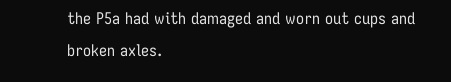the P5a had with damaged and worn out cups and broken axles.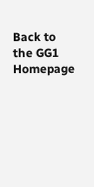Back to the GG1 Homepage